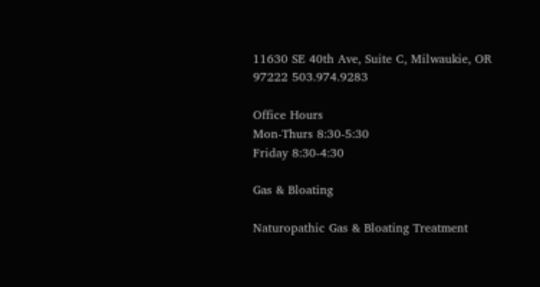11630 SE 40th Ave, Suite C, Milwaukie, OR 97222 503.974.9283

Office Hours
Mon-Thurs 8:30-5:30
Friday 8:30-4:30

Gas & Bloating

Naturopathic Gas & Bloating Treatment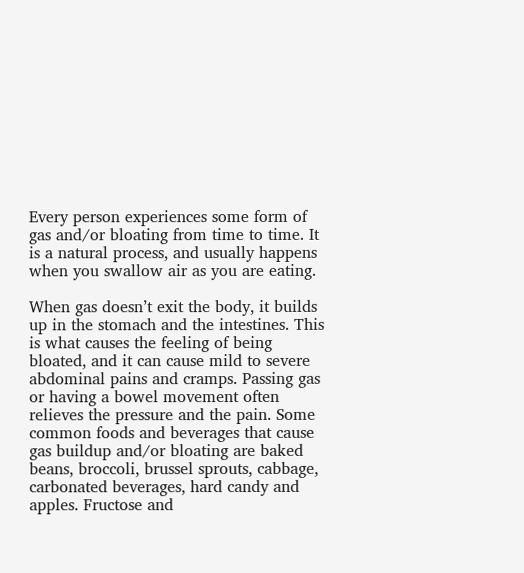Every person experiences some form of gas and/or bloating from time to time. It is a natural process, and usually happens when you swallow air as you are eating.

When gas doesn’t exit the body, it builds up in the stomach and the intestines. This is what causes the feeling of being bloated, and it can cause mild to severe abdominal pains and cramps. Passing gas or having a bowel movement often relieves the pressure and the pain. Some common foods and beverages that cause gas buildup and/or bloating are baked beans, broccoli, brussel sprouts, cabbage, carbonated beverages, hard candy and apples. Fructose and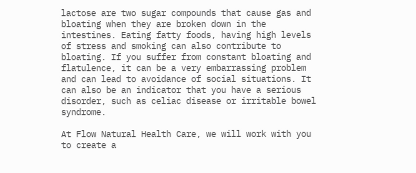lactose are two sugar compounds that cause gas and bloating when they are broken down in the intestines. Eating fatty foods, having high levels of stress and smoking can also contribute to bloating. If you suffer from constant bloating and flatulence, it can be a very embarrassing problem and can lead to avoidance of social situations. It can also be an indicator that you have a serious disorder, such as celiac disease or irritable bowel syndrome.

At Flow Natural Health Care, we will work with you to create a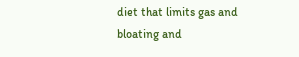diet that limits gas and bloating and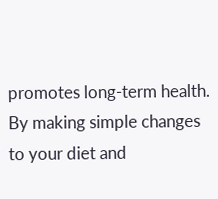promotes long-term health. By making simple changes to your diet and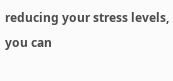reducing your stress levels, you can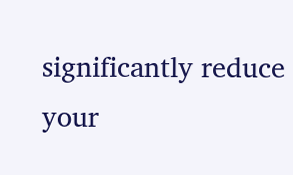significantly reduce your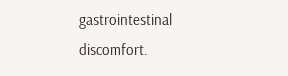gastrointestinal discomfort.